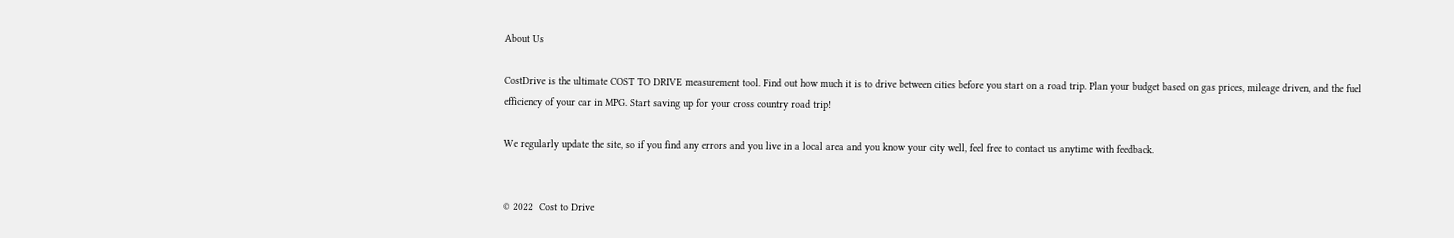About Us

CostDrive is the ultimate COST TO DRIVE measurement tool. Find out how much it is to drive between cities before you start on a road trip. Plan your budget based on gas prices, mileage driven, and the fuel efficiency of your car in MPG. Start saving up for your cross country road trip!

We regularly update the site, so if you find any errors and you live in a local area and you know your city well, feel free to contact us anytime with feedback.


© 2022  Cost to Drive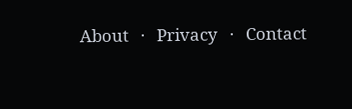About   ·   Privacy   ·   Contact